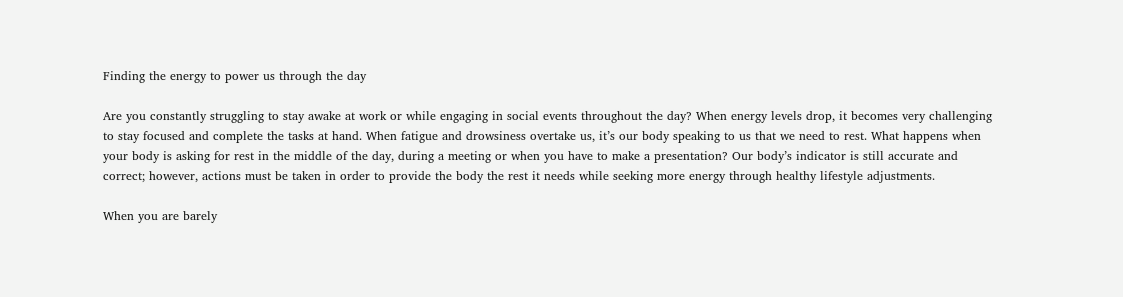Finding the energy to power us through the day

Are you constantly struggling to stay awake at work or while engaging in social events throughout the day? When energy levels drop, it becomes very challenging to stay focused and complete the tasks at hand. When fatigue and drowsiness overtake us, it’s our body speaking to us that we need to rest. What happens when your body is asking for rest in the middle of the day, during a meeting or when you have to make a presentation? Our body’s indicator is still accurate and correct; however, actions must be taken in order to provide the body the rest it needs while seeking more energy through healthy lifestyle adjustments.

When you are barely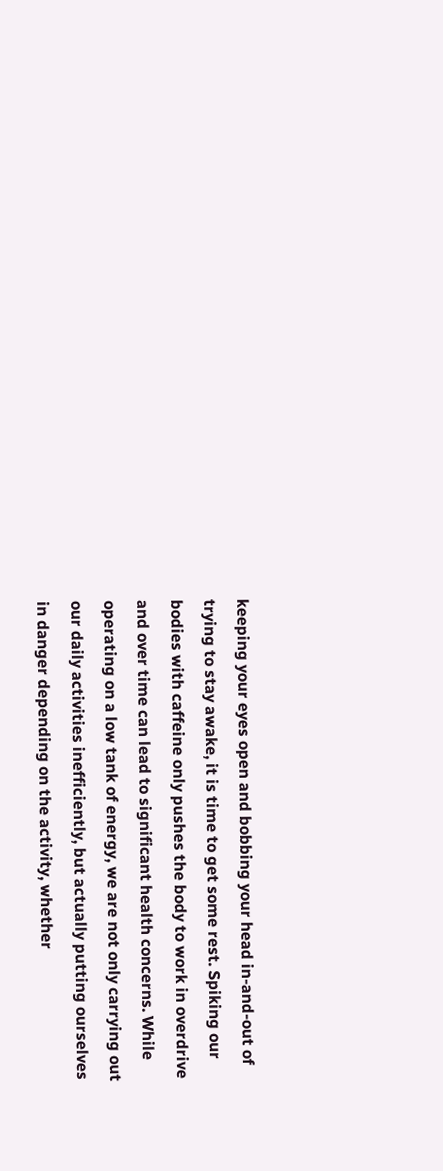keeping your eyes open and bobbing your head in-and-out of trying to stay awake, it is time to get some rest. Spiking our bodies with caffeine only pushes the body to work in overdrive and over time can lead to significant health concerns. While operating on a low tank of energy, we are not only carrying out our daily activities inefficiently, but actually putting ourselves in danger depending on the activity, whether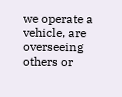we operate a vehicle, are overseeing others or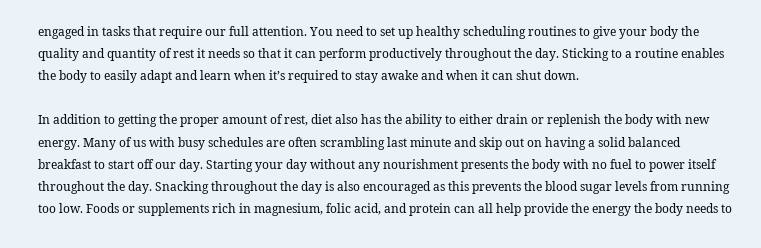engaged in tasks that require our full attention. You need to set up healthy scheduling routines to give your body the quality and quantity of rest it needs so that it can perform productively throughout the day. Sticking to a routine enables the body to easily adapt and learn when it’s required to stay awake and when it can shut down.

In addition to getting the proper amount of rest, diet also has the ability to either drain or replenish the body with new energy. Many of us with busy schedules are often scrambling last minute and skip out on having a solid balanced breakfast to start off our day. Starting your day without any nourishment presents the body with no fuel to power itself throughout the day. Snacking throughout the day is also encouraged as this prevents the blood sugar levels from running too low. Foods or supplements rich in magnesium, folic acid, and protein can all help provide the energy the body needs to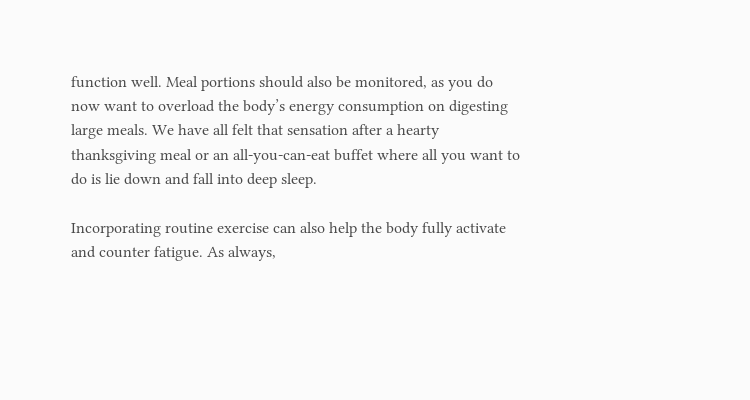function well. Meal portions should also be monitored, as you do now want to overload the body’s energy consumption on digesting large meals. We have all felt that sensation after a hearty thanksgiving meal or an all-you-can-eat buffet where all you want to do is lie down and fall into deep sleep.

Incorporating routine exercise can also help the body fully activate and counter fatigue. As always,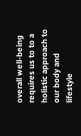overall well-being requires us to to a holistic approach to our body and lifestyle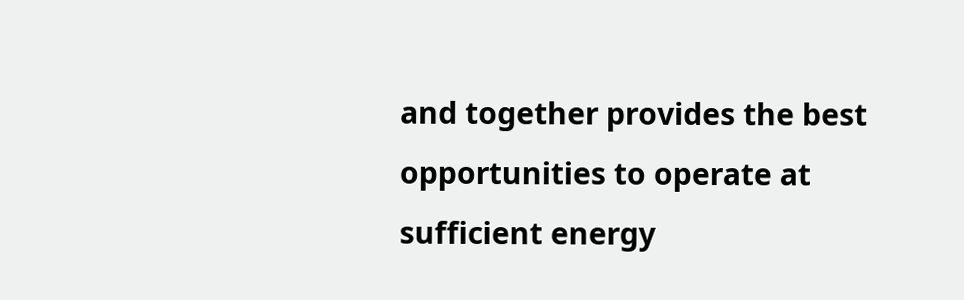and together provides the best opportunities to operate at sufficient energy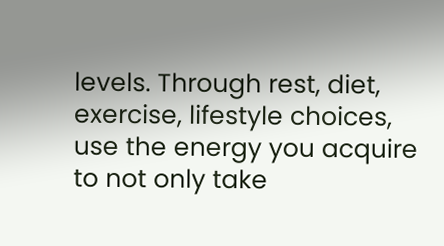levels. Through rest, diet, exercise, lifestyle choices, use the energy you acquire to not only take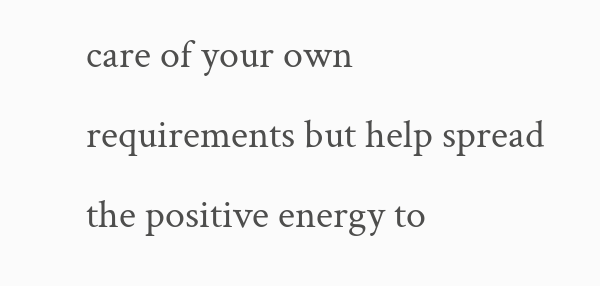care of your own requirements but help spread the positive energy to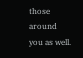those around you as well.